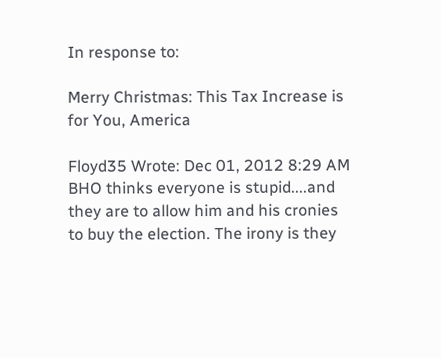In response to:

Merry Christmas: This Tax Increase is for You, America

Floyd35 Wrote: Dec 01, 2012 8:29 AM
BHO thinks everyone is stupid....and they are to allow him and his cronies to buy the election. The irony is they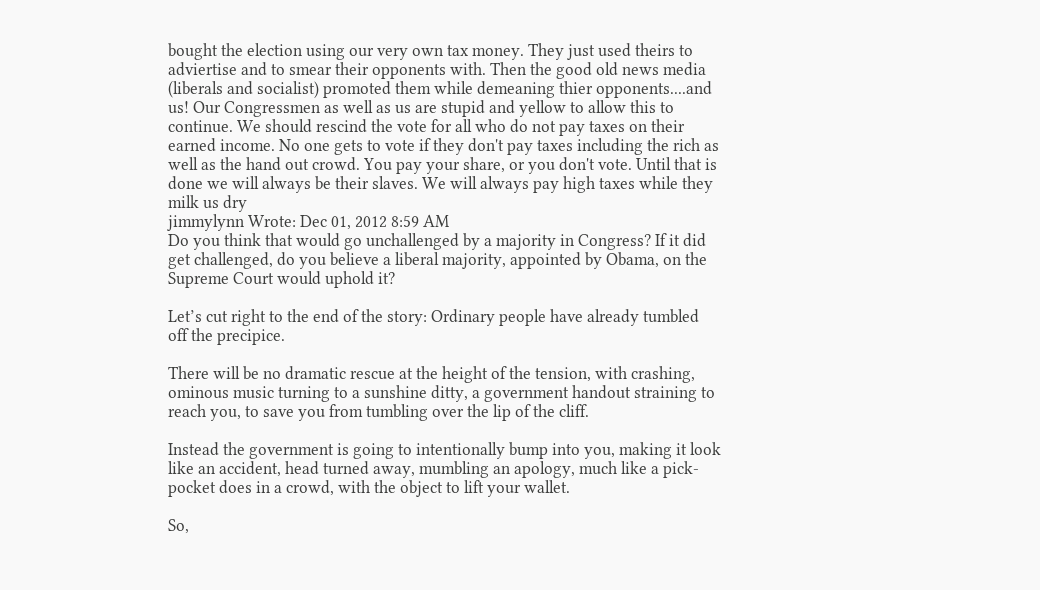bought the election using our very own tax money. They just used theirs to adviertise and to smear their opponents with. Then the good old news media (liberals and socialist) promoted them while demeaning thier opponents....and us! Our Congressmen as well as us are stupid and yellow to allow this to continue. We should rescind the vote for all who do not pay taxes on their earned income. No one gets to vote if they don't pay taxes including the rich as well as the hand out crowd. You pay your share, or you don't vote. Until that is done we will always be their slaves. We will always pay high taxes while they milk us dry
jimmylynn Wrote: Dec 01, 2012 8:59 AM
Do you think that would go unchallenged by a majority in Congress? If it did get challenged, do you believe a liberal majority, appointed by Obama, on the Supreme Court would uphold it?

Let’s cut right to the end of the story: Ordinary people have already tumbled off the precipice.

There will be no dramatic rescue at the height of the tension, with crashing, ominous music turning to a sunshine ditty, a government handout straining to reach you, to save you from tumbling over the lip of the cliff.

Instead the government is going to intentionally bump into you, making it look like an accident, head turned away, mumbling an apology, much like a pick-pocket does in a crowd, with the object to lift your wallet.

So,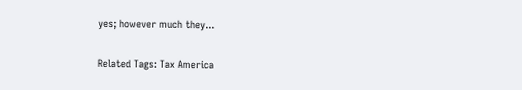yes; however much they...

Related Tags: Tax America